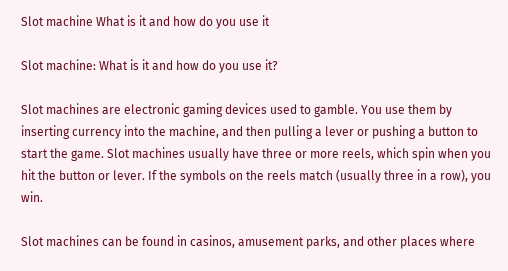Slot machine What is it and how do you use it

Slot machine: What is it and how do you use it?

Slot machines are electronic gaming devices used to gamble. You use them by inserting currency into the machine, and then pulling a lever or pushing a button to start the game. Slot machines usually have three or more reels, which spin when you hit the button or lever. If the symbols on the reels match (usually three in a row), you win.

Slot machines can be found in casinos, amusement parks, and other places where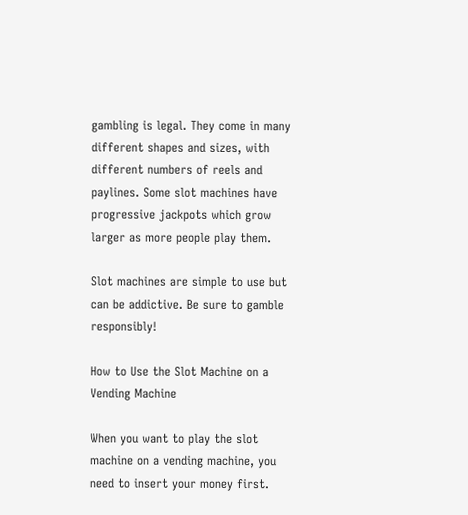gambling is legal. They come in many different shapes and sizes, with different numbers of reels and paylines. Some slot machines have progressive jackpots which grow larger as more people play them.

Slot machines are simple to use but can be addictive. Be sure to gamble responsibly!

How to Use the Slot Machine on a Vending Machine

When you want to play the slot machine on a vending machine, you need to insert your money first.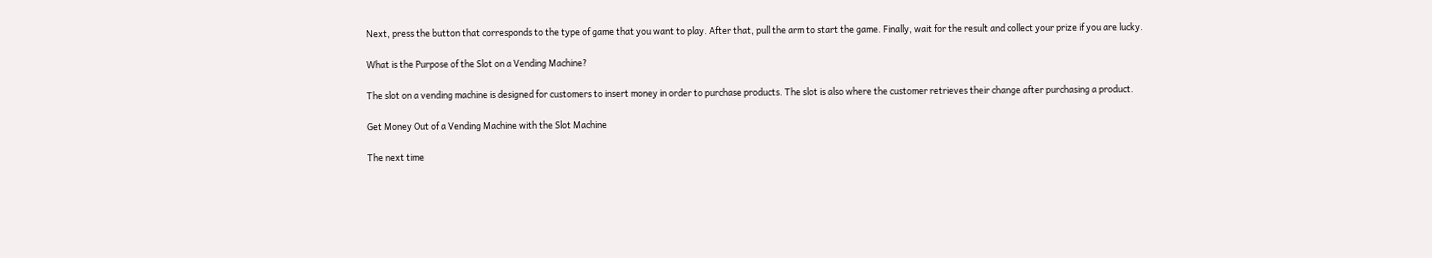Next, press the button that corresponds to the type of game that you want to play. After that, pull the arm to start the game. Finally, wait for the result and collect your prize if you are lucky.

What is the Purpose of the Slot on a Vending Machine?

The slot on a vending machine is designed for customers to insert money in order to purchase products. The slot is also where the customer retrieves their change after purchasing a product.

Get Money Out of a Vending Machine with the Slot Machine

The next time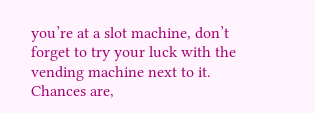you’re at a slot machine, don’t forget to try your luck with the vending machine next to it. Chances are,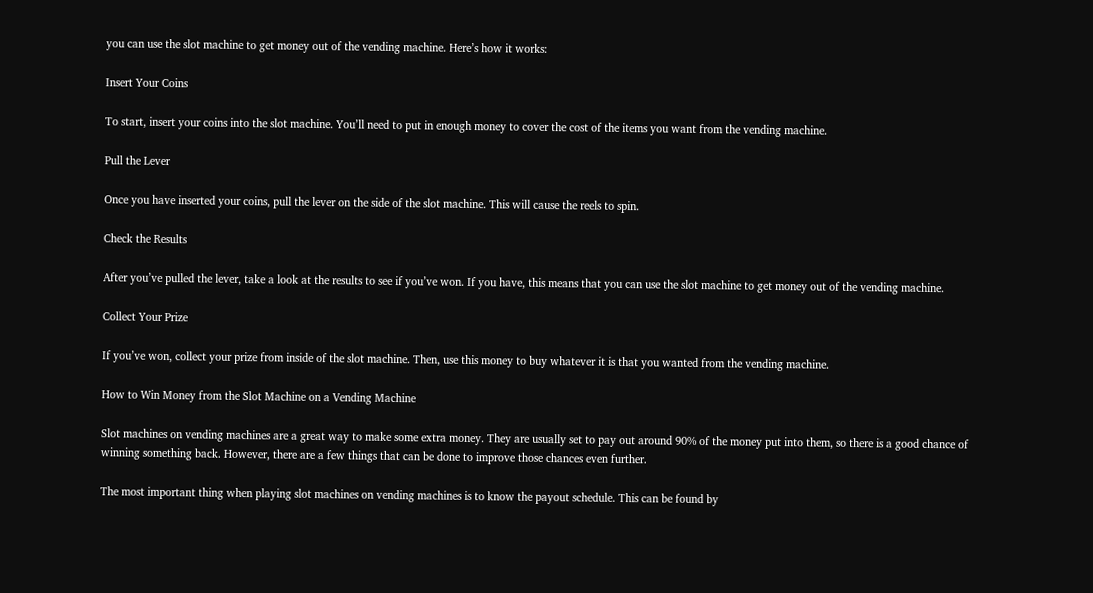you can use the slot machine to get money out of the vending machine. Here’s how it works:

Insert Your Coins

To start, insert your coins into the slot machine. You’ll need to put in enough money to cover the cost of the items you want from the vending machine.

Pull the Lever

Once you have inserted your coins, pull the lever on the side of the slot machine. This will cause the reels to spin.

Check the Results

After you’ve pulled the lever, take a look at the results to see if you’ve won. If you have, this means that you can use the slot machine to get money out of the vending machine.

Collect Your Prize

If you’ve won, collect your prize from inside of the slot machine. Then, use this money to buy whatever it is that you wanted from the vending machine.

How to Win Money from the Slot Machine on a Vending Machine

Slot machines on vending machines are a great way to make some extra money. They are usually set to pay out around 90% of the money put into them, so there is a good chance of winning something back. However, there are a few things that can be done to improve those chances even further.

The most important thing when playing slot machines on vending machines is to know the payout schedule. This can be found by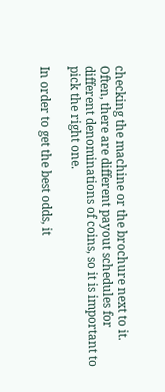checking the machine or the brochure next to it. Often, there are different payout schedules for different denominations of coins, so it is important to pick the right one.

In order to get the best odds, it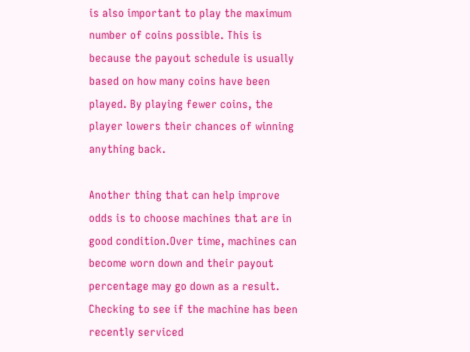is also important to play the maximum number of coins possible. This is because the payout schedule is usually based on how many coins have been played. By playing fewer coins, the player lowers their chances of winning anything back.

Another thing that can help improve odds is to choose machines that are in good condition.Over time, machines can become worn down and their payout percentage may go down as a result. Checking to see if the machine has been recently serviced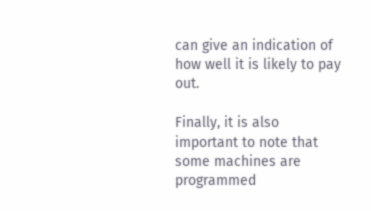can give an indication of how well it is likely to pay out.

Finally, it is also important to note that some machines are programmed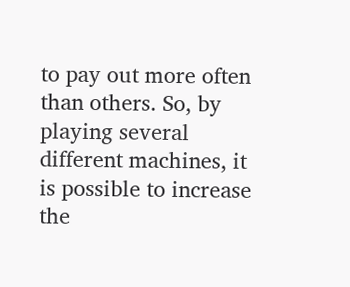to pay out more often than others. So, by playing several different machines, it is possible to increase the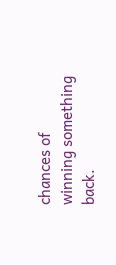chances of winning something back.